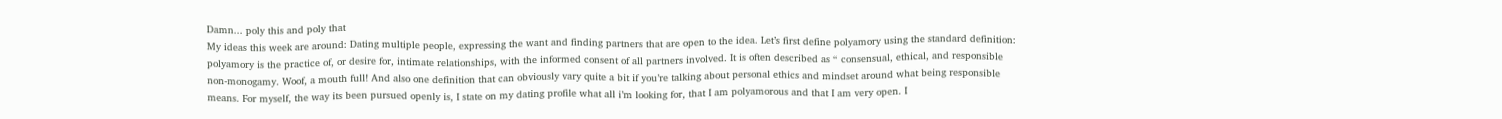Damn... poly this and poly that
My ideas this week are around: Dating multiple people, expressing the want and finding partners that are open to the idea. Let’s first define polyamory using the standard definition: polyamory is the practice of, or desire for, intimate relationships, with the informed consent of all partners involved. It is often described as “ consensual, ethical, and responsible non-monogamy. Woof, a mouth full! And also one definition that can obviously vary quite a bit if you’re talking about personal ethics and mindset around what being responsible means. For myself, the way its been pursued openly is, I state on my dating profile what all i’m looking for, that I am polyamorous and that I am very open. I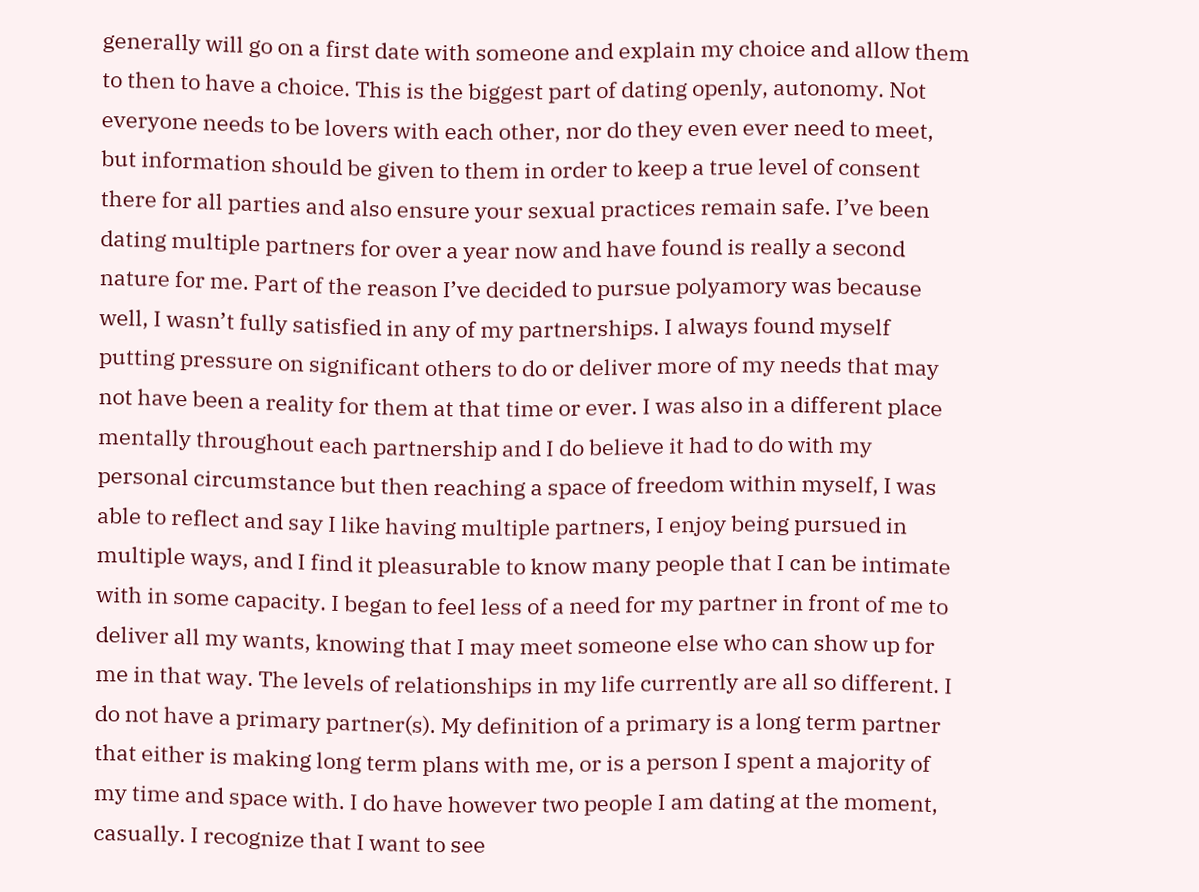generally will go on a first date with someone and explain my choice and allow them to then to have a choice. This is the biggest part of dating openly, autonomy. Not everyone needs to be lovers with each other, nor do they even ever need to meet, but information should be given to them in order to keep a true level of consent there for all parties and also ensure your sexual practices remain safe. I’ve been dating multiple partners for over a year now and have found is really a second nature for me. Part of the reason I’ve decided to pursue polyamory was because well, I wasn’t fully satisfied in any of my partnerships. I always found myself putting pressure on significant others to do or deliver more of my needs that may not have been a reality for them at that time or ever. I was also in a different place mentally throughout each partnership and I do believe it had to do with my personal circumstance but then reaching a space of freedom within myself, I was able to reflect and say I like having multiple partners, I enjoy being pursued in multiple ways, and I find it pleasurable to know many people that I can be intimate with in some capacity. I began to feel less of a need for my partner in front of me to deliver all my wants, knowing that I may meet someone else who can show up for me in that way. The levels of relationships in my life currently are all so different. I do not have a primary partner(s). My definition of a primary is a long term partner that either is making long term plans with me, or is a person I spent a majority of my time and space with. I do have however two people I am dating at the moment, casually. I recognize that I want to see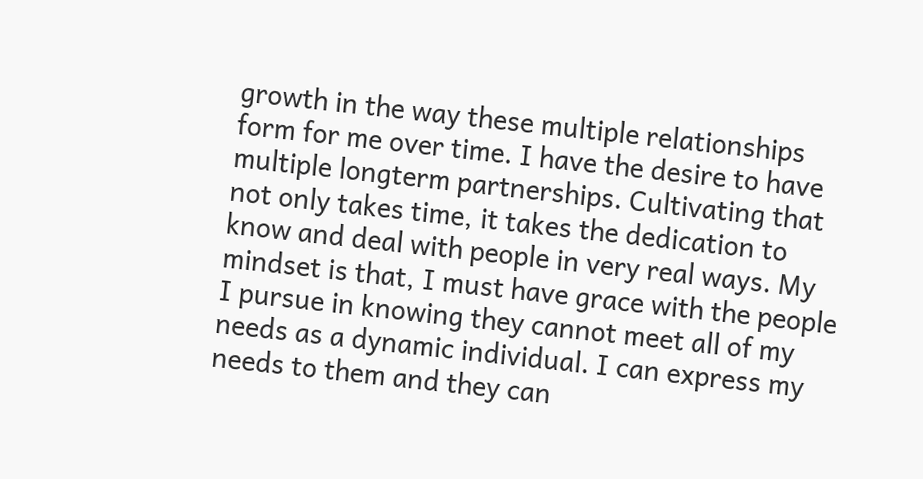growth in the way these multiple relationships form for me over time. I have the desire to have multiple longterm partnerships. Cultivating that not only takes time, it takes the dedication to know and deal with people in very real ways. My mindset is that, I must have grace with the people I pursue in knowing they cannot meet all of my needs as a dynamic individual. I can express my needs to them and they can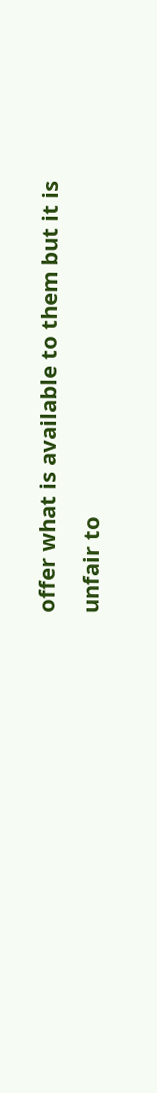offer what is available to them but it is unfair to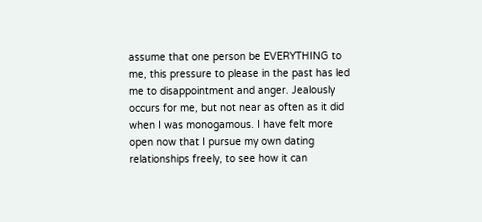assume that one person be EVERYTHING to me, this pressure to please in the past has led me to disappointment and anger. Jealously occurs for me, but not near as often as it did when I was monogamous. I have felt more open now that I pursue my own dating relationships freely, to see how it can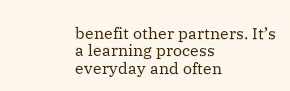benefit other partners. It’s a learning process everyday and often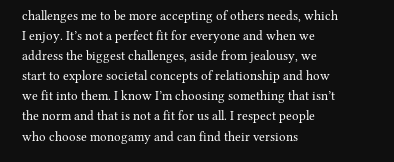challenges me to be more accepting of others needs, which I enjoy. It’s not a perfect fit for everyone and when we address the biggest challenges, aside from jealousy, we start to explore societal concepts of relationship and how we fit into them. I know I’m choosing something that isn’t the norm and that is not a fit for us all. I respect people who choose monogamy and can find their versions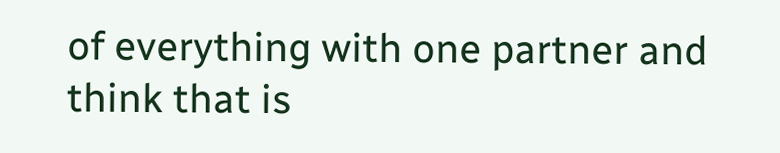of everything with one partner and think that is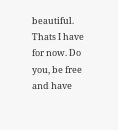beautiful. Thats I have for now. Do you, be free and have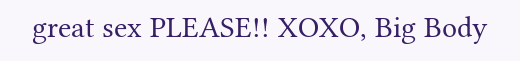great sex PLEASE!! XOXO, Big Body